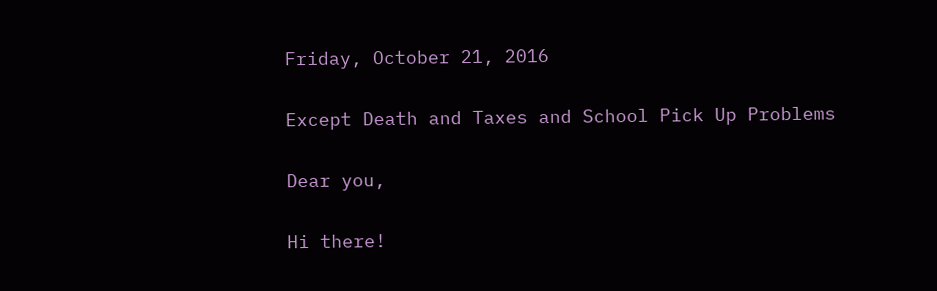Friday, October 21, 2016

Except Death and Taxes and School Pick Up Problems

Dear you,

Hi there!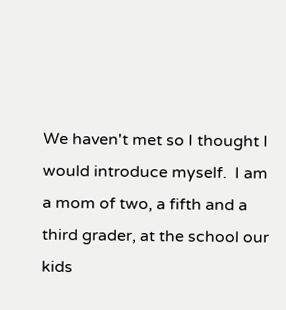We haven't met so I thought I would introduce myself.  I am a mom of two, a fifth and a third grader, at the school our kids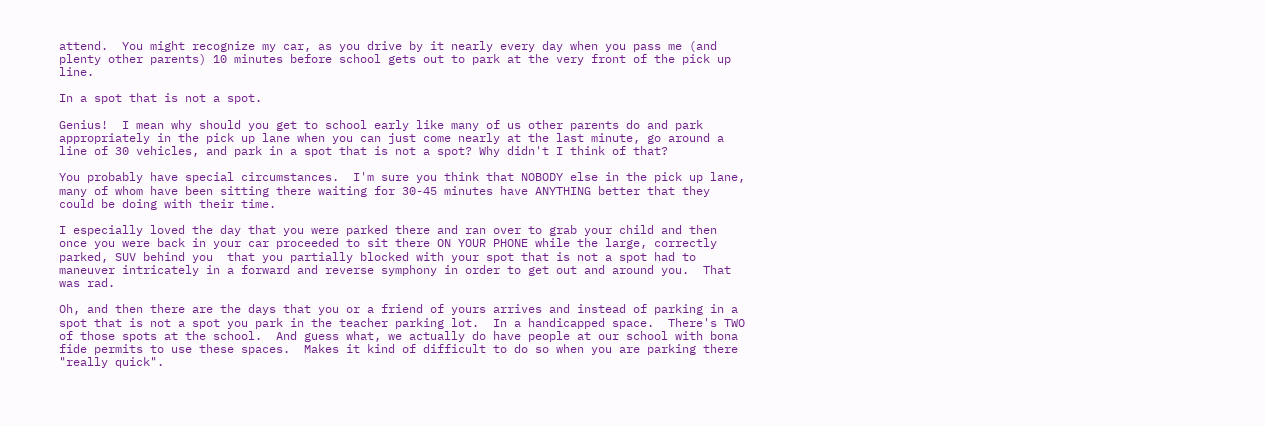attend.  You might recognize my car, as you drive by it nearly every day when you pass me (and plenty other parents) 10 minutes before school gets out to park at the very front of the pick up line.

In a spot that is not a spot.

Genius!  I mean why should you get to school early like many of us other parents do and park appropriately in the pick up lane when you can just come nearly at the last minute, go around a line of 30 vehicles, and park in a spot that is not a spot? Why didn't I think of that?

You probably have special circumstances.  I'm sure you think that NOBODY else in the pick up lane,  many of whom have been sitting there waiting for 30-45 minutes have ANYTHING better that they could be doing with their time.

I especially loved the day that you were parked there and ran over to grab your child and then once you were back in your car proceeded to sit there ON YOUR PHONE while the large, correctly parked, SUV behind you  that you partially blocked with your spot that is not a spot had to maneuver intricately in a forward and reverse symphony in order to get out and around you.  That was rad.

Oh, and then there are the days that you or a friend of yours arrives and instead of parking in a spot that is not a spot you park in the teacher parking lot.  In a handicapped space.  There's TWO of those spots at the school.  And guess what, we actually do have people at our school with bona fide permits to use these spaces.  Makes it kind of difficult to do so when you are parking there "really quick".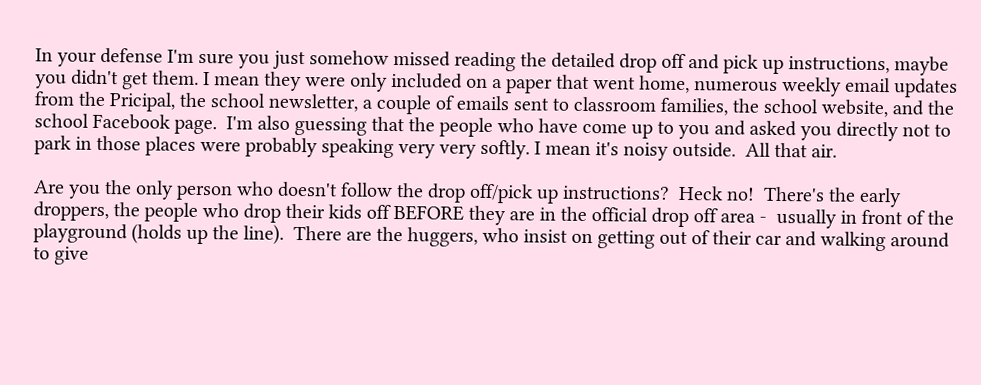In your defense I'm sure you just somehow missed reading the detailed drop off and pick up instructions, maybe you didn't get them. I mean they were only included on a paper that went home, numerous weekly email updates from the Pricipal, the school newsletter, a couple of emails sent to classroom families, the school website, and the school Facebook page.  I'm also guessing that the people who have come up to you and asked you directly not to park in those places were probably speaking very very softly. I mean it's noisy outside.  All that air.

Are you the only person who doesn't follow the drop off/pick up instructions?  Heck no!  There's the early droppers, the people who drop their kids off BEFORE they are in the official drop off area -  usually in front of the playground (holds up the line).  There are the huggers, who insist on getting out of their car and walking around to give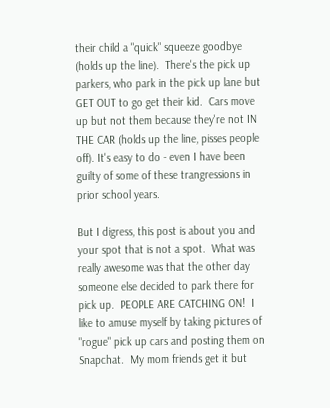their child a "quick" squeeze goodbye (holds up the line).  There's the pick up parkers, who park in the pick up lane but GET OUT to go get their kid.  Cars move up but not them because they're not IN THE CAR (holds up the line, pisses people off). It's easy to do - even I have been guilty of some of these trangressions in prior school years.

But I digress, this post is about you and your spot that is not a spot.  What was really awesome was that the other day someone else decided to park there for pick up.  PEOPLE ARE CATCHING ON!  I like to amuse myself by taking pictures of "rogue" pick up cars and posting them on Snapchat.  My mom friends get it but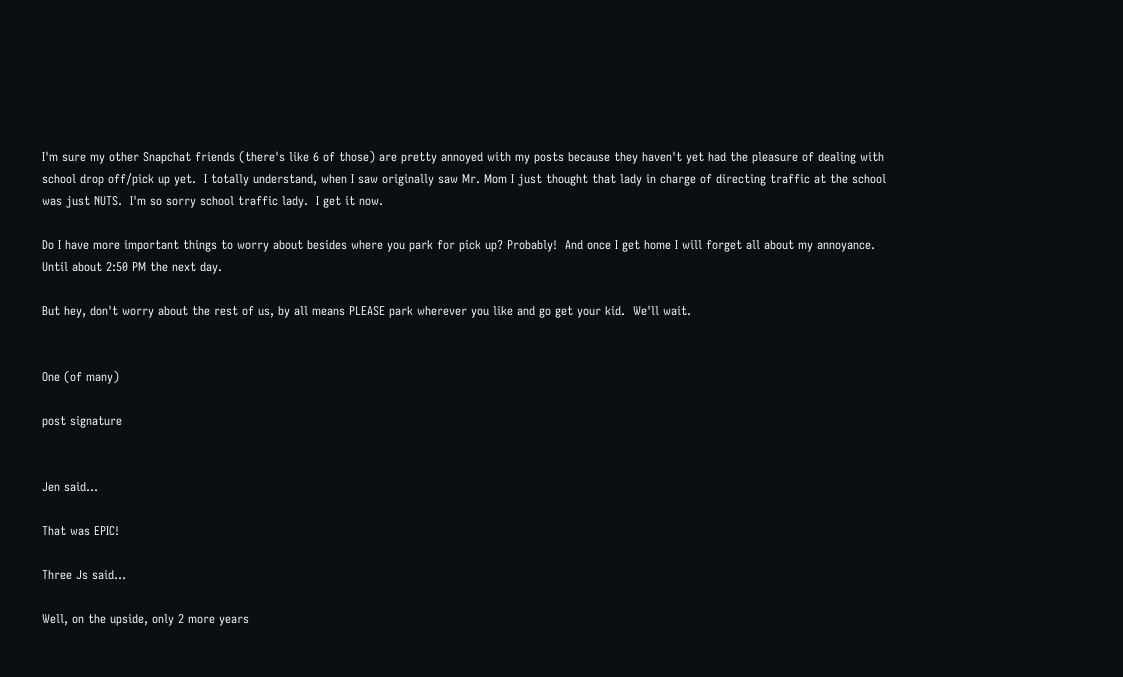I'm sure my other Snapchat friends (there's like 6 of those) are pretty annoyed with my posts because they haven't yet had the pleasure of dealing with school drop off/pick up yet.  I totally understand, when I saw originally saw Mr. Mom I just thought that lady in charge of directing traffic at the school was just NUTS.  I'm so sorry school traffic lady.  I get it now.

Do I have more important things to worry about besides where you park for pick up? Probably!  And once I get home I will forget all about my annoyance. Until about 2:50 PM the next day.

But hey, don't worry about the rest of us, by all means PLEASE park wherever you like and go get your kid.  We'll wait.


One (of many)

post signature


Jen said...

That was EPIC!

Three Js said...

Well, on the upside, only 2 more years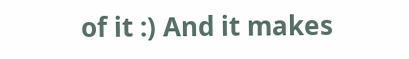of it :) And it makes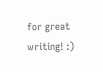for great writing! :)